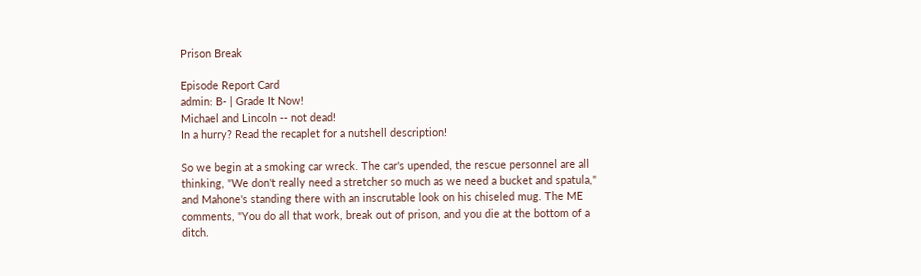Prison Break

Episode Report Card
admin: B- | Grade It Now!
Michael and Lincoln -- not dead!
In a hurry? Read the recaplet for a nutshell description!

So we begin at a smoking car wreck. The car's upended, the rescue personnel are all thinking, "We don't really need a stretcher so much as we need a bucket and spatula," and Mahone's standing there with an inscrutable look on his chiseled mug. The ME comments, "You do all that work, break out of prison, and you die at the bottom of a ditch.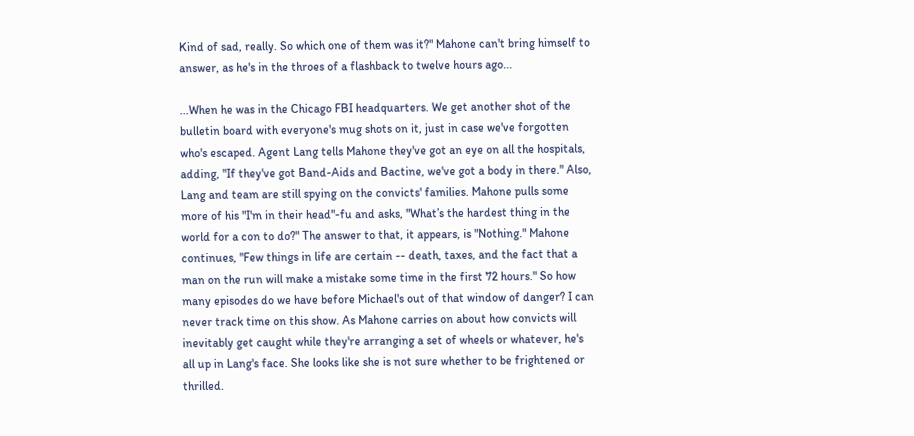Kind of sad, really. So which one of them was it?" Mahone can't bring himself to answer, as he's in the throes of a flashback to twelve hours ago...

...When he was in the Chicago FBI headquarters. We get another shot of the bulletin board with everyone's mug shots on it, just in case we've forgotten who's escaped. Agent Lang tells Mahone they've got an eye on all the hospitals, adding, "If they've got Band-Aids and Bactine, we've got a body in there." Also, Lang and team are still spying on the convicts' families. Mahone pulls some more of his "I'm in their head"-fu and asks, "What’s the hardest thing in the world for a con to do?" The answer to that, it appears, is "Nothing." Mahone continues, "Few things in life are certain -- death, taxes, and the fact that a man on the run will make a mistake some time in the first 72 hours." So how many episodes do we have before Michael's out of that window of danger? I can never track time on this show. As Mahone carries on about how convicts will inevitably get caught while they're arranging a set of wheels or whatever, he's all up in Lang's face. She looks like she is not sure whether to be frightened or thrilled.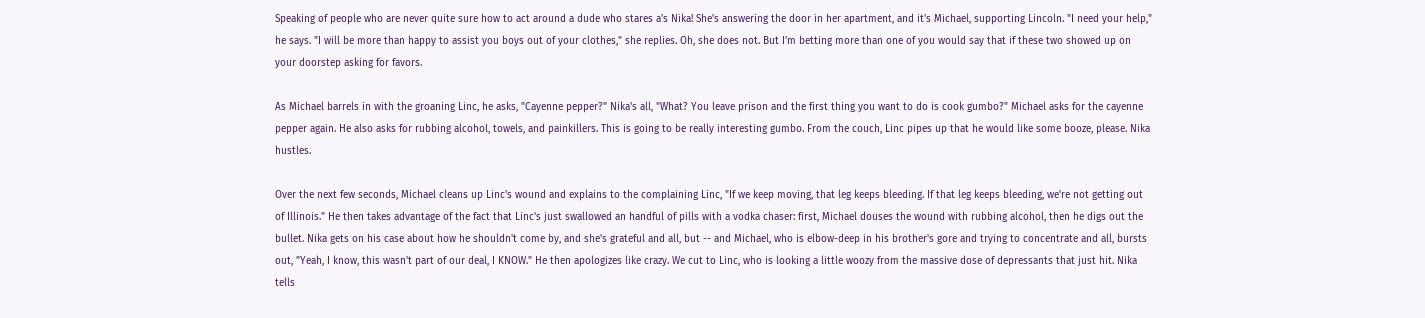Speaking of people who are never quite sure how to act around a dude who stares a's Nika! She's answering the door in her apartment, and it's Michael, supporting Lincoln. "I need your help," he says. "I will be more than happy to assist you boys out of your clothes," she replies. Oh, she does not. But I'm betting more than one of you would say that if these two showed up on your doorstep asking for favors.

As Michael barrels in with the groaning Linc, he asks, "Cayenne pepper?" Nika's all, "What? You leave prison and the first thing you want to do is cook gumbo?" Michael asks for the cayenne pepper again. He also asks for rubbing alcohol, towels, and painkillers. This is going to be really interesting gumbo. From the couch, Linc pipes up that he would like some booze, please. Nika hustles.

Over the next few seconds, Michael cleans up Linc's wound and explains to the complaining Linc, "If we keep moving, that leg keeps bleeding. If that leg keeps bleeding, we're not getting out of Illinois." He then takes advantage of the fact that Linc's just swallowed an handful of pills with a vodka chaser: first, Michael douses the wound with rubbing alcohol, then he digs out the bullet. Nika gets on his case about how he shouldn't come by, and she's grateful and all, but -- and Michael, who is elbow-deep in his brother's gore and trying to concentrate and all, bursts out, "Yeah, I know, this wasn't part of our deal, I KNOW." He then apologizes like crazy. We cut to Linc, who is looking a little woozy from the massive dose of depressants that just hit. Nika tells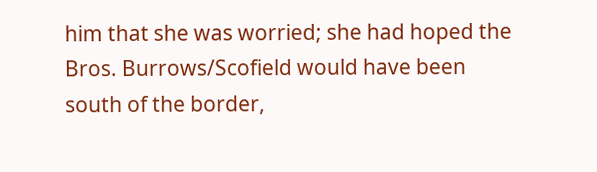him that she was worried; she had hoped the Bros. Burrows/Scofield would have been south of the border,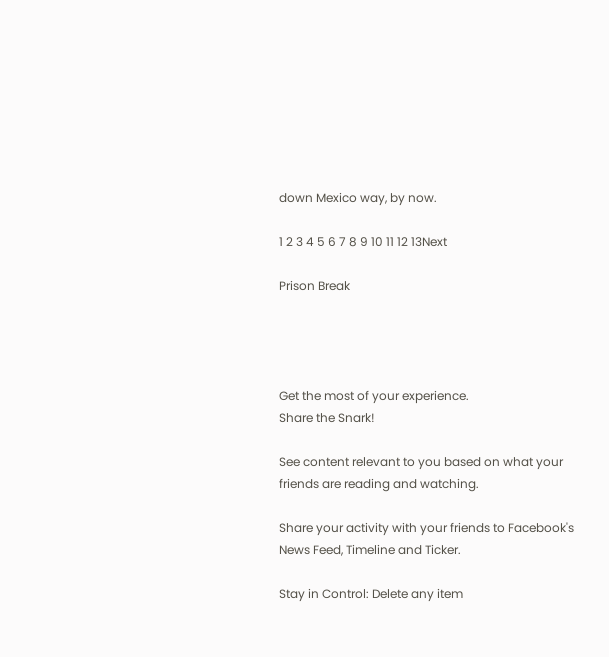down Mexico way, by now.

1 2 3 4 5 6 7 8 9 10 11 12 13Next

Prison Break




Get the most of your experience.
Share the Snark!

See content relevant to you based on what your friends are reading and watching.

Share your activity with your friends to Facebook's News Feed, Timeline and Ticker.

Stay in Control: Delete any item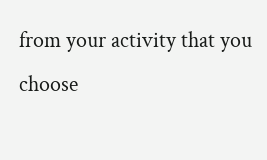from your activity that you choose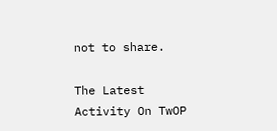not to share.

The Latest Activity On TwOP